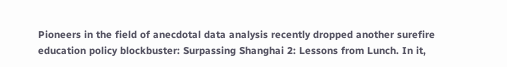Pioneers in the field of anecdotal data analysis recently dropped another surefire education policy blockbuster: Surpassing Shanghai 2: Lessons from Lunch. In it,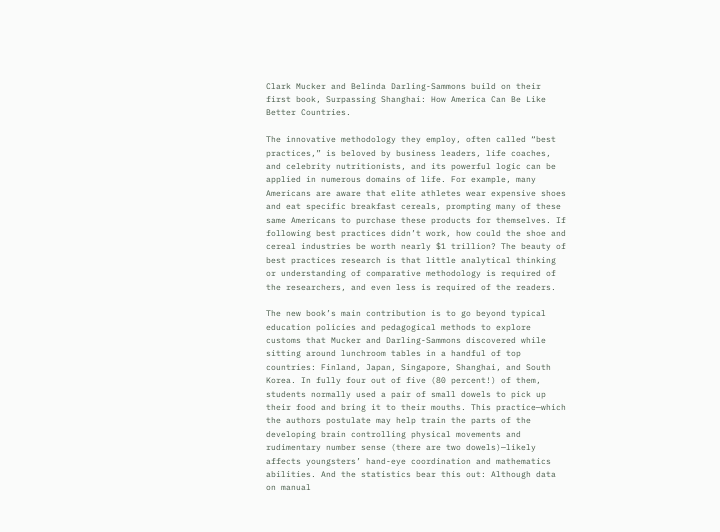Clark Mucker and Belinda Darling-Sammons build on their first book, Surpassing Shanghai: How America Can Be Like Better Countries.

The innovative methodology they employ, often called “best practices,” is beloved by business leaders, life coaches, and celebrity nutritionists, and its powerful logic can be applied in numerous domains of life. For example, many Americans are aware that elite athletes wear expensive shoes and eat specific breakfast cereals, prompting many of these same Americans to purchase these products for themselves. If following best practices didn’t work, how could the shoe and cereal industries be worth nearly $1 trillion? The beauty of best practices research is that little analytical thinking or understanding of comparative methodology is required of the researchers, and even less is required of the readers.

The new book’s main contribution is to go beyond typical education policies and pedagogical methods to explore customs that Mucker and Darling-Sammons discovered while sitting around lunchroom tables in a handful of top countries: Finland, Japan, Singapore, Shanghai, and South Korea. In fully four out of five (80 percent!) of them, students normally used a pair of small dowels to pick up their food and bring it to their mouths. This practice—which the authors postulate may help train the parts of the developing brain controlling physical movements and rudimentary number sense (there are two dowels)—likely affects youngsters’ hand-eye coordination and mathematics abilities. And the statistics bear this out: Although data on manual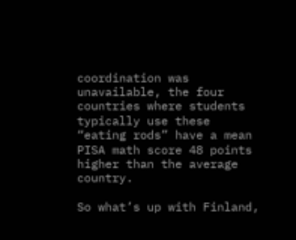coordination was unavailable, the four countries where students typically use these “eating rods” have a mean PISA math score 48 points higher than the average country.

So what’s up with Finland,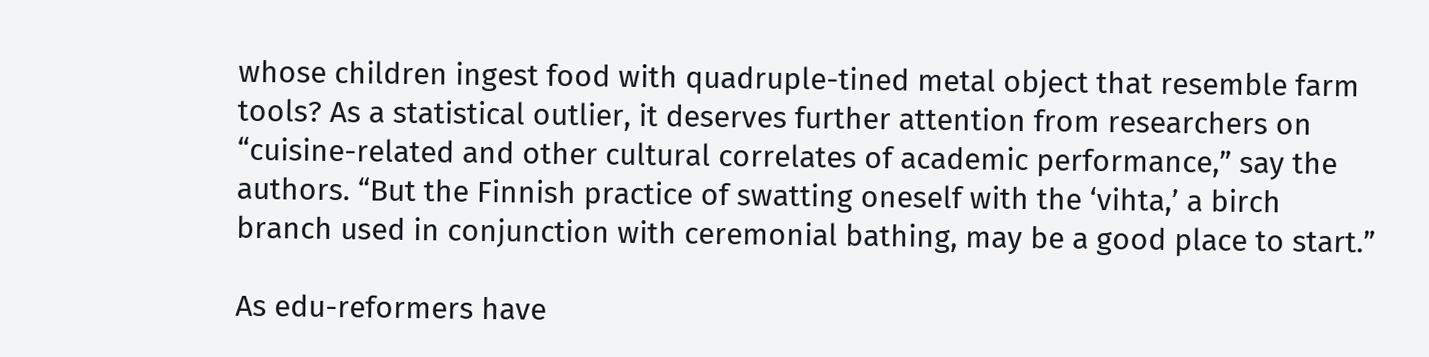whose children ingest food with quadruple-tined metal object that resemble farm tools? As a statistical outlier, it deserves further attention from researchers on “cuisine-related and other cultural correlates of academic performance,” say the authors. “But the Finnish practice of swatting oneself with the ‘vihta,’ a birch branch used in conjunction with ceremonial bathing, may be a good place to start.”

As edu-reformers have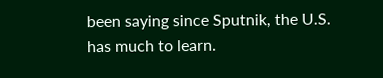been saying since Sputnik, the U.S. has much to learn.